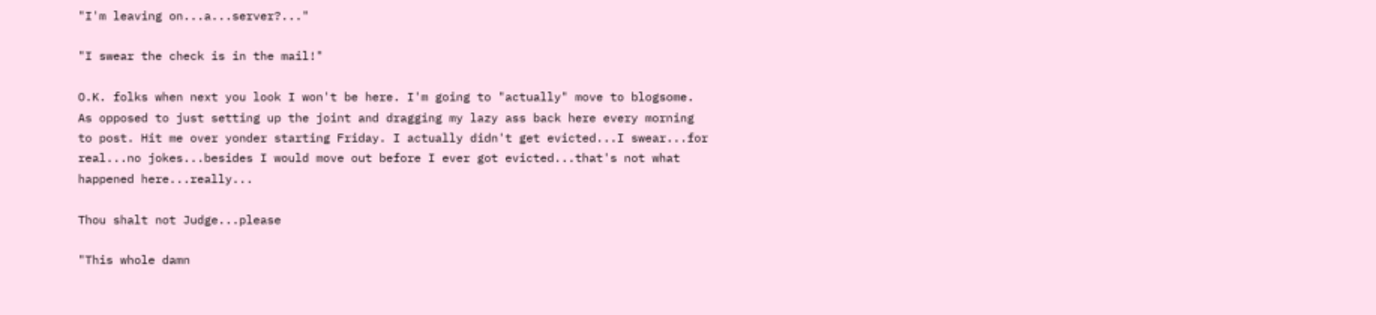"I'm leaving on...a...server?..."

"I swear the check is in the mail!"

O.K. folks when next you look I won't be here. I'm going to "actually" move to blogsome. As opposed to just setting up the joint and dragging my lazy ass back here every morning to post. Hit me over yonder starting Friday. I actually didn't get evicted...I swear...for real...no jokes...besides I would move out before I ever got evicted...that's not what happened here...really...

Thou shalt not Judge...please

"This whole damn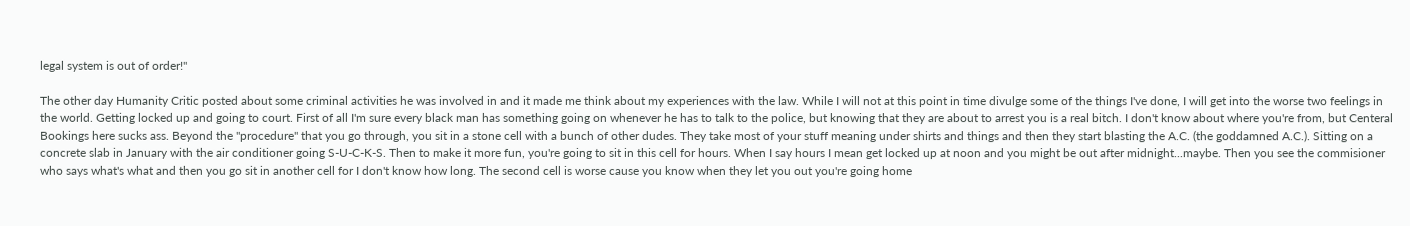legal system is out of order!"

The other day Humanity Critic posted about some criminal activities he was involved in and it made me think about my experiences with the law. While I will not at this point in time divulge some of the things I've done, I will get into the worse two feelings in the world. Getting locked up and going to court. First of all I'm sure every black man has something going on whenever he has to talk to the police, but knowing that they are about to arrest you is a real bitch. I don't know about where you're from, but Centeral Bookings here sucks ass. Beyond the "procedure" that you go through, you sit in a stone cell with a bunch of other dudes. They take most of your stuff meaning under shirts and things and then they start blasting the A.C. (the goddamned A.C.). Sitting on a concrete slab in January with the air conditioner going S-U-C-K-S. Then to make it more fun, you're going to sit in this cell for hours. When I say hours I mean get locked up at noon and you might be out after midnight...maybe. Then you see the commisioner who says what's what and then you go sit in another cell for I don't know how long. The second cell is worse cause you know when they let you out you're going home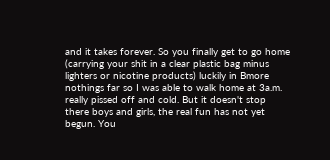and it takes forever. So you finally get to go home (carrying your shit in a clear plastic bag minus lighters or nicotine products) luckily in Bmore nothings far so I was able to walk home at 3a.m. really pissed off and cold. But it doesn't stop there boys and girls, the real fun has not yet begun. You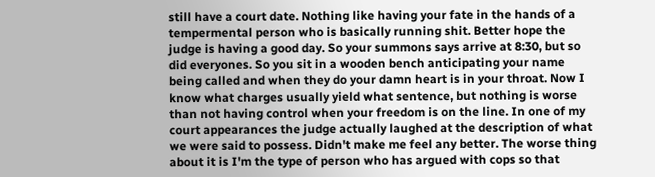still have a court date. Nothing like having your fate in the hands of a tempermental person who is basically running shit. Better hope the judge is having a good day. So your summons says arrive at 8:30, but so did everyones. So you sit in a wooden bench anticipating your name being called and when they do your damn heart is in your throat. Now I know what charges usually yield what sentence, but nothing is worse than not having control when your freedom is on the line. In one of my court appearances the judge actually laughed at the description of what we were said to possess. Didn't make me feel any better. The worse thing about it is I'm the type of person who has argued with cops so that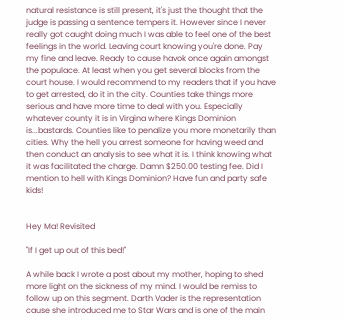natural resistance is still present, it's just the thought that the judge is passing a sentence tempers it. However since I never really got caught doing much I was able to feel one of the best feelings in the world. Leaving court knowing you're done. Pay my fine and leave. Ready to cause havok once again amongst the populace. At least when you get several blocks from the court house. I would recommend to my readers that if you have to get arrested, do it in the city. Counties take things more serious and have more time to deal with you. Especially whatever county it is in Virgina where Kings Dominion is...bastards. Counties like to penalize you more monetarily than cities. Why the hell you arrest someone for having weed and then conduct an analysis to see what it is. I think knowing what it was facilitated the charge. Damn $250.00 testing fee. Did I mention to hell with Kings Dominion? Have fun and party safe kids!


Hey Ma! Revisited

"If I get up out of this bed!"

A while back I wrote a post about my mother, hoping to shed more light on the sickness of my mind. I would be remiss to follow up on this segment. Darth Vader is the representation cause she introduced me to Star Wars and is one of the main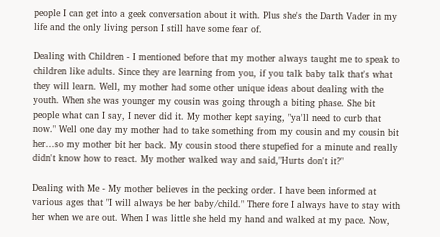people I can get into a geek conversation about it with. Plus she's the Darth Vader in my life and the only living person I still have some fear of.

Dealing with Children - I mentioned before that my mother always taught me to speak to children like adults. Since they are learning from you, if you talk baby talk that's what they will learn. Well, my mother had some other unique ideas about dealing with the youth. When she was younger my cousin was going through a biting phase. She bit people what can I say, I never did it. My mother kept saying, "ya'll need to curb that now." Well one day my mother had to take something from my cousin and my cousin bit her...so my mother bit her back. My cousin stood there stupefied for a minute and really didn't know how to react. My mother walked way and said,"Hurts don't it?"

Dealing with Me - My mother believes in the pecking order. I have been informed at various ages that "I will always be her baby/child." There fore I always have to stay with her when we are out. When I was little she held my hand and walked at my pace. Now,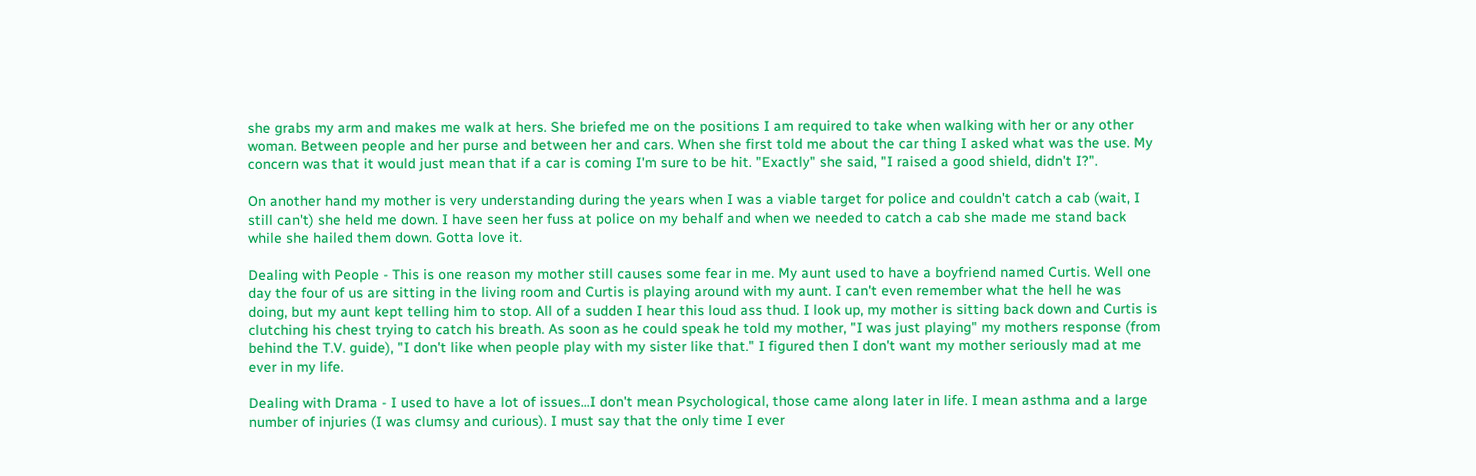she grabs my arm and makes me walk at hers. She briefed me on the positions I am required to take when walking with her or any other woman. Between people and her purse and between her and cars. When she first told me about the car thing I asked what was the use. My concern was that it would just mean that if a car is coming I'm sure to be hit. "Exactly" she said, "I raised a good shield, didn't I?".

On another hand my mother is very understanding during the years when I was a viable target for police and couldn't catch a cab (wait, I still can't) she held me down. I have seen her fuss at police on my behalf and when we needed to catch a cab she made me stand back while she hailed them down. Gotta love it.

Dealing with People - This is one reason my mother still causes some fear in me. My aunt used to have a boyfriend named Curtis. Well one day the four of us are sitting in the living room and Curtis is playing around with my aunt. I can't even remember what the hell he was doing, but my aunt kept telling him to stop. All of a sudden I hear this loud ass thud. I look up, my mother is sitting back down and Curtis is clutching his chest trying to catch his breath. As soon as he could speak he told my mother, "I was just playing" my mothers response (from behind the T.V. guide), "I don't like when people play with my sister like that." I figured then I don't want my mother seriously mad at me ever in my life.

Dealing with Drama - I used to have a lot of issues...I don't mean Psychological, those came along later in life. I mean asthma and a large number of injuries (I was clumsy and curious). I must say that the only time I ever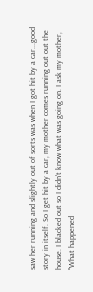saw her running and slightly out of sorts was when I got hit by a car...good story in itself. So I get hit by a car, my mother comes running out out the house. I blacked out so I didn't know what was going on. I ask my mother, "What happened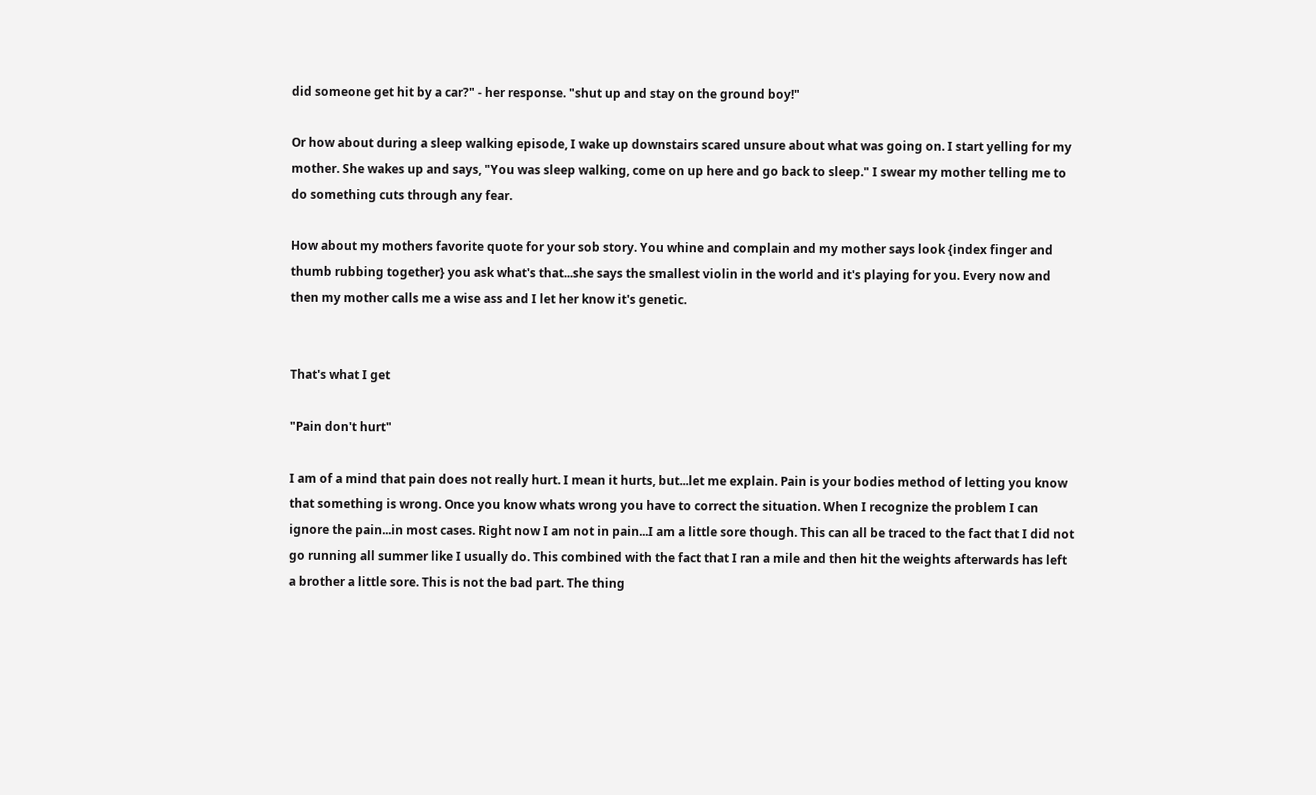did someone get hit by a car?" - her response. "shut up and stay on the ground boy!"

Or how about during a sleep walking episode, I wake up downstairs scared unsure about what was going on. I start yelling for my mother. She wakes up and says, "You was sleep walking, come on up here and go back to sleep." I swear my mother telling me to do something cuts through any fear.

How about my mothers favorite quote for your sob story. You whine and complain and my mother says look {index finger and thumb rubbing together} you ask what's that...she says the smallest violin in the world and it's playing for you. Every now and then my mother calls me a wise ass and I let her know it's genetic.


That's what I get

"Pain don't hurt"

I am of a mind that pain does not really hurt. I mean it hurts, but...let me explain. Pain is your bodies method of letting you know that something is wrong. Once you know whats wrong you have to correct the situation. When I recognize the problem I can ignore the pain...in most cases. Right now I am not in pain...I am a little sore though. This can all be traced to the fact that I did not go running all summer like I usually do. This combined with the fact that I ran a mile and then hit the weights afterwards has left a brother a little sore. This is not the bad part. The thing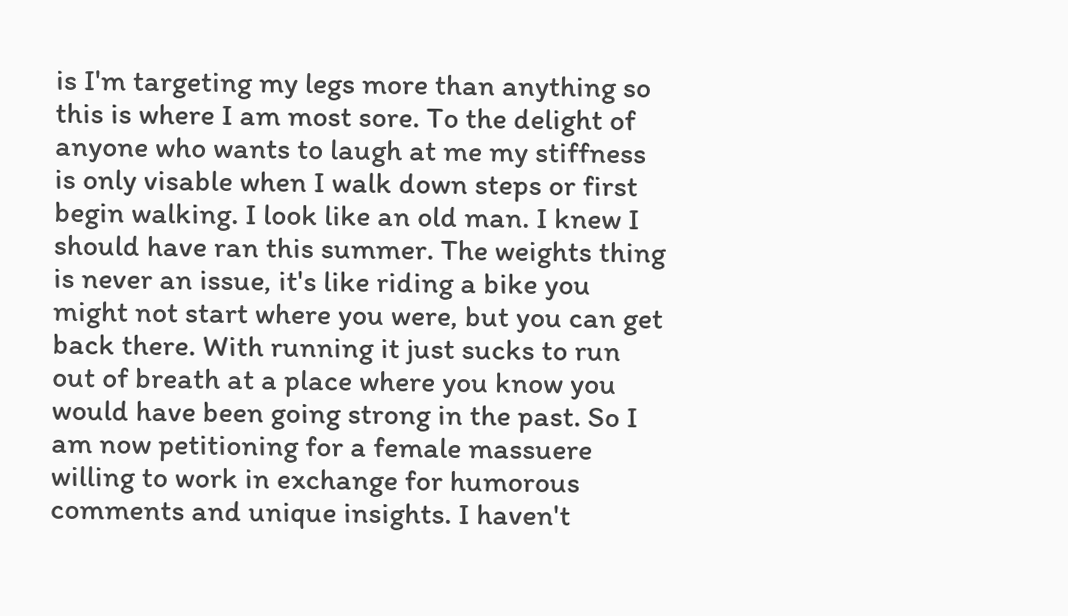is I'm targeting my legs more than anything so this is where I am most sore. To the delight of anyone who wants to laugh at me my stiffness is only visable when I walk down steps or first begin walking. I look like an old man. I knew I should have ran this summer. The weights thing is never an issue, it's like riding a bike you might not start where you were, but you can get back there. With running it just sucks to run out of breath at a place where you know you would have been going strong in the past. So I am now petitioning for a female massuere willing to work in exchange for humorous comments and unique insights. I haven't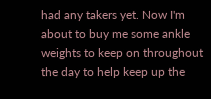had any takers yet. Now I'm about to buy me some ankle weights to keep on throughout the day to help keep up the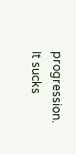progression. It sucks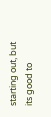starting out, but its good to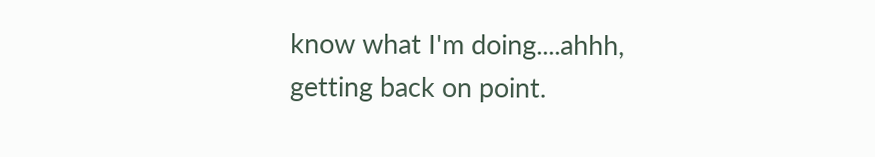know what I'm doing....ahhh, getting back on point.